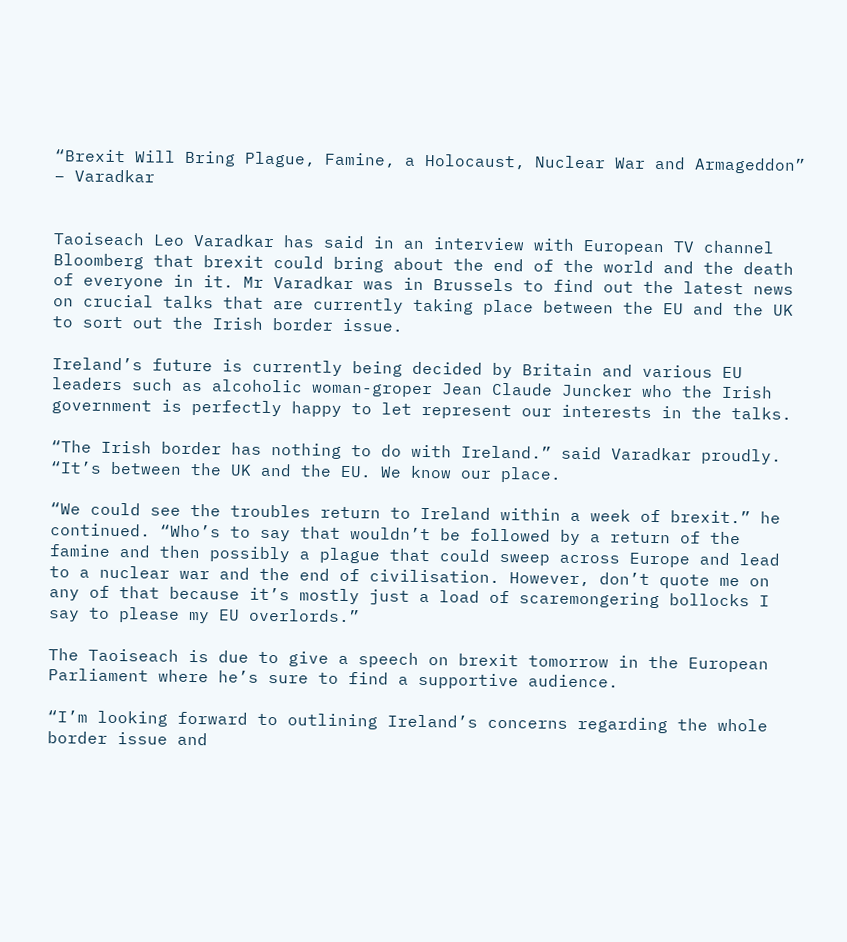“Brexit Will Bring Plague, Famine, a Holocaust, Nuclear War and Armageddon” – Varadkar


Taoiseach Leo Varadkar has said in an interview with European TV channel Bloomberg that brexit could bring about the end of the world and the death of everyone in it. Mr Varadkar was in Brussels to find out the latest news on crucial talks that are currently taking place between the EU and the UK to sort out the Irish border issue.

Ireland’s future is currently being decided by Britain and various EU leaders such as alcoholic woman-groper Jean Claude Juncker who the Irish government is perfectly happy to let represent our interests in the talks.

“The Irish border has nothing to do with Ireland.” said Varadkar proudly. “It’s between the UK and the EU. We know our place.

“We could see the troubles return to Ireland within a week of brexit.” he continued. “Who’s to say that wouldn’t be followed by a return of the famine and then possibly a plague that could sweep across Europe and lead to a nuclear war and the end of civilisation. However, don’t quote me on any of that because it’s mostly just a load of scaremongering bollocks I say to please my EU overlords.”

The Taoiseach is due to give a speech on brexit tomorrow in the European Parliament where he’s sure to find a supportive audience.

“I’m looking forward to outlining Ireland’s concerns regarding the whole border issue and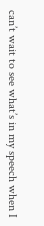can’t wait to see what’s in my speech when I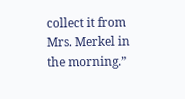collect it from Mrs. Merkel in the morning.”